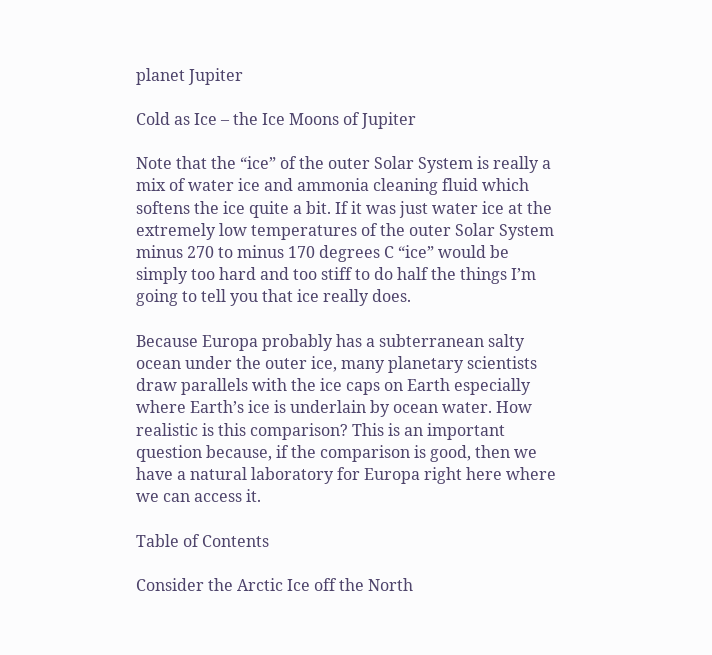planet Jupiter

Cold as Ice – the Ice Moons of Jupiter

Note that the “ice” of the outer Solar System is really a mix of water ice and ammonia cleaning fluid which softens the ice quite a bit. If it was just water ice at the extremely low temperatures of the outer Solar System minus 270 to minus 170 degrees C “ice” would be simply too hard and too stiff to do half the things I’m going to tell you that ice really does.

Because Europa probably has a subterranean salty ocean under the outer ice, many planetary scientists draw parallels with the ice caps on Earth especially where Earth’s ice is underlain by ocean water. How realistic is this comparison? This is an important question because, if the comparison is good, then we have a natural laboratory for Europa right here where we can access it.

Table of Contents

Consider the Arctic Ice off the North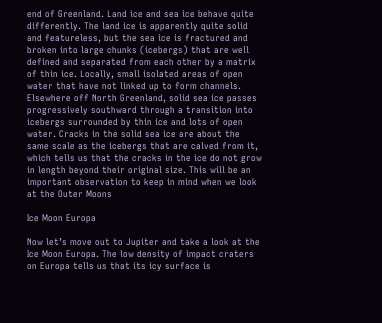end of Greenland. Land ice and sea ice behave quite differently. The land ice is apparently quite solid and featureless, but the sea ice is fractured and broken into large chunks (icebergs) that are well defined and separated from each other by a matrix of thin ice. Locally, small isolated areas of open water that have not linked up to form channels. Elsewhere off North Greenland, solid sea ice passes progressively southward through a transition into icebergs surrounded by thin ice and lots of open water. Cracks in the solid sea ice are about the same scale as the icebergs that are calved from it, which tells us that the cracks in the ice do not grow in length beyond their original size. This will be an important observation to keep in mind when we look at the Outer Moons

Ice Moon Europa

Now let’s move out to Jupiter and take a look at the Ice Moon Europa. The low density of impact craters on Europa tells us that its icy surface is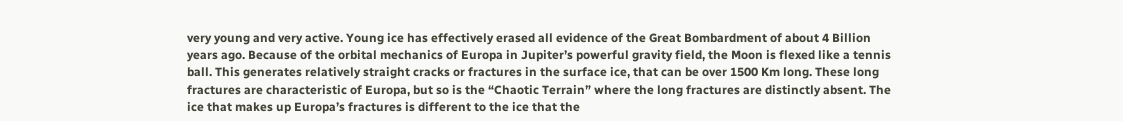very young and very active. Young ice has effectively erased all evidence of the Great Bombardment of about 4 Billion years ago. Because of the orbital mechanics of Europa in Jupiter’s powerful gravity field, the Moon is flexed like a tennis ball. This generates relatively straight cracks or fractures in the surface ice, that can be over 1500 Km long. These long fractures are characteristic of Europa, but so is the “Chaotic Terrain” where the long fractures are distinctly absent. The ice that makes up Europa’s fractures is different to the ice that the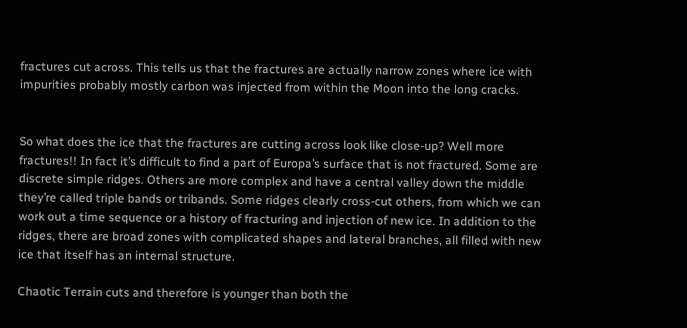fractures cut across. This tells us that the fractures are actually narrow zones where ice with impurities probably mostly carbon was injected from within the Moon into the long cracks.


So what does the ice that the fractures are cutting across look like close-up? Well more fractures!! In fact it’s difficult to find a part of Europa’s surface that is not fractured. Some are discrete simple ridges. Others are more complex and have a central valley down the middle they’re called triple bands or tribands. Some ridges clearly cross-cut others, from which we can work out a time sequence or a history of fracturing and injection of new ice. In addition to the ridges, there are broad zones with complicated shapes and lateral branches, all filled with new ice that itself has an internal structure.

Chaotic Terrain cuts and therefore is younger than both the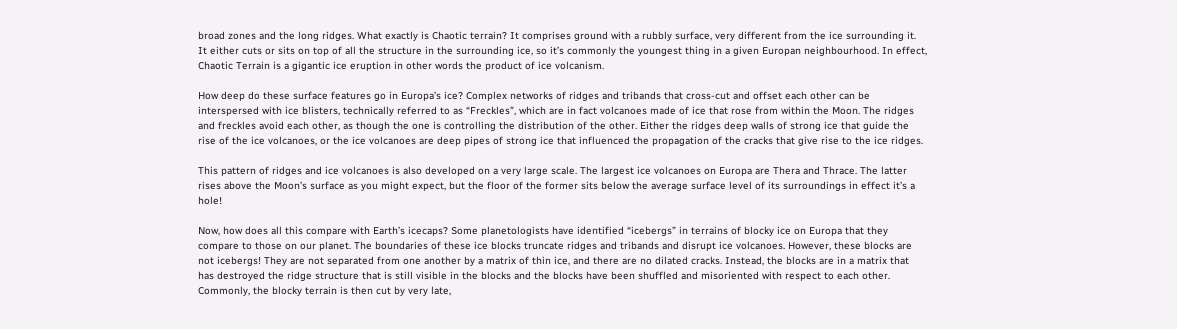broad zones and the long ridges. What exactly is Chaotic terrain? It comprises ground with a rubbly surface, very different from the ice surrounding it. It either cuts or sits on top of all the structure in the surrounding ice, so it’s commonly the youngest thing in a given Europan neighbourhood. In effect, Chaotic Terrain is a gigantic ice eruption in other words the product of ice volcanism.

How deep do these surface features go in Europa’s ice? Complex networks of ridges and tribands that cross-cut and offset each other can be interspersed with ice blisters, technically referred to as “Freckles”, which are in fact volcanoes made of ice that rose from within the Moon. The ridges and freckles avoid each other, as though the one is controlling the distribution of the other. Either the ridges deep walls of strong ice that guide the rise of the ice volcanoes, or the ice volcanoes are deep pipes of strong ice that influenced the propagation of the cracks that give rise to the ice ridges.

This pattern of ridges and ice volcanoes is also developed on a very large scale. The largest ice volcanoes on Europa are Thera and Thrace. The latter rises above the Moon’s surface as you might expect, but the floor of the former sits below the average surface level of its surroundings in effect it’s a hole!

Now, how does all this compare with Earth’s icecaps? Some planetologists have identified “icebergs” in terrains of blocky ice on Europa that they compare to those on our planet. The boundaries of these ice blocks truncate ridges and tribands and disrupt ice volcanoes. However, these blocks are not icebergs! They are not separated from one another by a matrix of thin ice, and there are no dilated cracks. Instead, the blocks are in a matrix that has destroyed the ridge structure that is still visible in the blocks and the blocks have been shuffled and misoriented with respect to each other. Commonly, the blocky terrain is then cut by very late,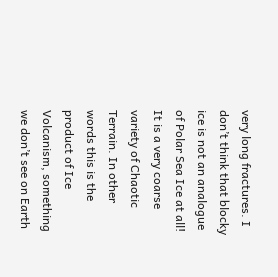very long fractures. I don’t think that blocky ice is not an analogue of Polar Sea Ice at all! It is a very coarse variety of Chaotic Terrain. In other words this is the product of Ice Volcanism, something we don’t see on Earth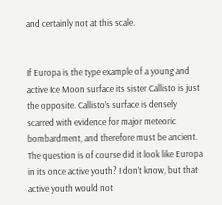and certainly not at this scale.


If Europa is the type example of a young and active Ice Moon surface its sister Callisto is just the opposite. Callisto’s surface is densely scarred with evidence for major meteoric bombardment, and therefore must be ancient. The question is of course did it look like Europa in its once active youth? I don’t know, but that active youth would not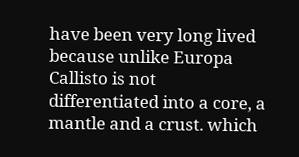have been very long lived because unlike Europa Callisto is not differentiated into a core, a mantle and a crust. which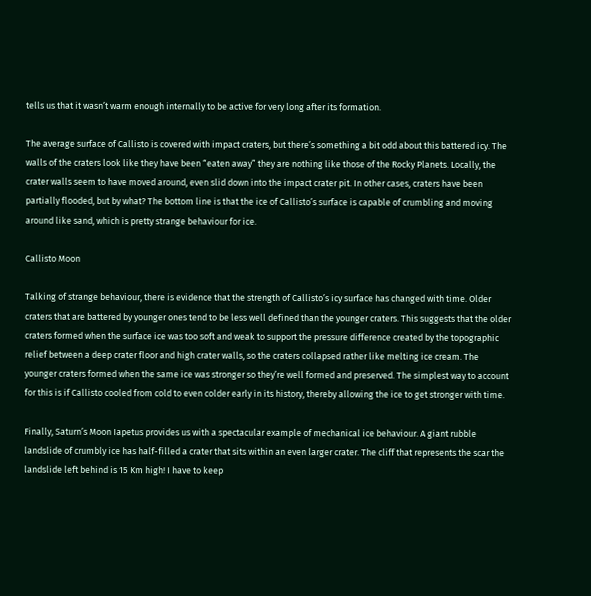tells us that it wasn’t warm enough internally to be active for very long after its formation.

The average surface of Callisto is covered with impact craters, but there’s something a bit odd about this battered icy. The walls of the craters look like they have been “eaten away” they are nothing like those of the Rocky Planets. Locally, the crater walls seem to have moved around, even slid down into the impact crater pit. In other cases, craters have been partially flooded, but by what? The bottom line is that the ice of Callisto’s surface is capable of crumbling and moving around like sand, which is pretty strange behaviour for ice.

Callisto Moon

Talking of strange behaviour, there is evidence that the strength of Callisto’s icy surface has changed with time. Older craters that are battered by younger ones tend to be less well defined than the younger craters. This suggests that the older craters formed when the surface ice was too soft and weak to support the pressure difference created by the topographic relief between a deep crater floor and high crater walls, so the craters collapsed rather like melting ice cream. The younger craters formed when the same ice was stronger so they’re well formed and preserved. The simplest way to account for this is if Callisto cooled from cold to even colder early in its history, thereby allowing the ice to get stronger with time.

Finally, Saturn’s Moon Iapetus provides us with a spectacular example of mechanical ice behaviour. A giant rubble landslide of crumbly ice has half-filled a crater that sits within an even larger crater. The cliff that represents the scar the landslide left behind is 15 Km high! I have to keep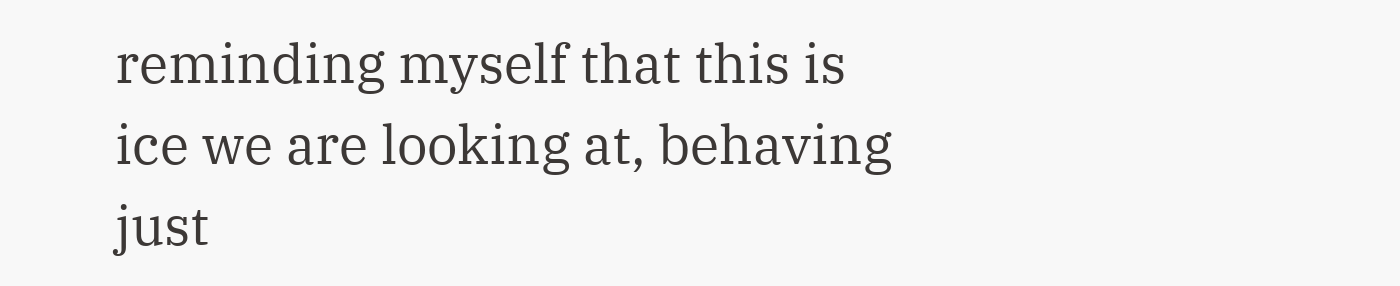reminding myself that this is ice we are looking at, behaving just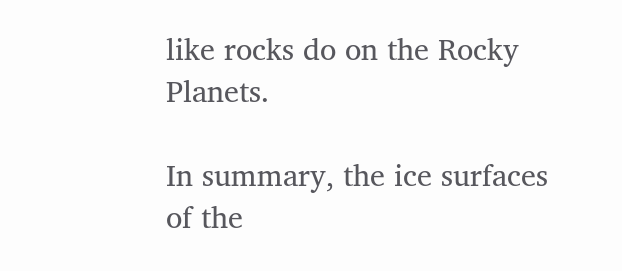like rocks do on the Rocky Planets.

In summary, the ice surfaces of the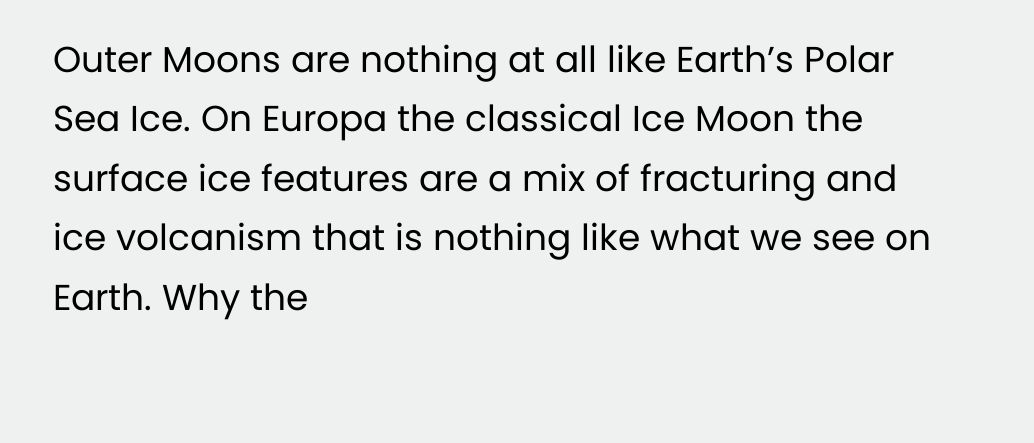Outer Moons are nothing at all like Earth’s Polar Sea Ice. On Europa the classical Ice Moon the surface ice features are a mix of fracturing and ice volcanism that is nothing like what we see on Earth. Why the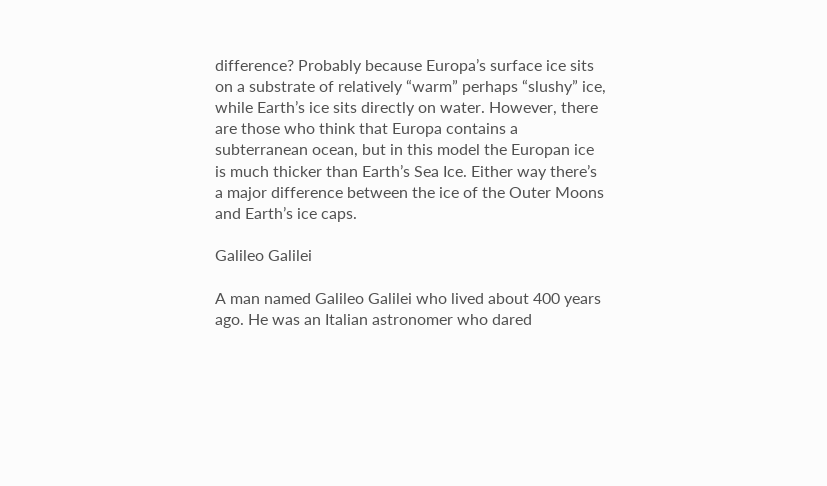difference? Probably because Europa’s surface ice sits on a substrate of relatively “warm” perhaps “slushy” ice, while Earth’s ice sits directly on water. However, there are those who think that Europa contains a subterranean ocean, but in this model the Europan ice is much thicker than Earth’s Sea Ice. Either way there’s a major difference between the ice of the Outer Moons and Earth’s ice caps.

Galileo Galilei

A man named Galileo Galilei who lived about 400 years ago. He was an Italian astronomer who dared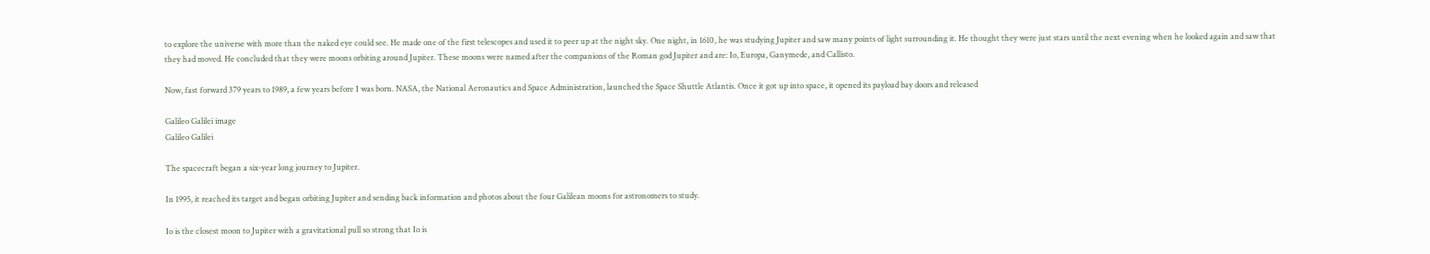to explore the universe with more than the naked eye could see. He made one of the first telescopes and used it to peer up at the night sky. One night, in 1610, he was studying Jupiter and saw many points of light surrounding it. He thought they were just stars until the next evening when he looked again and saw that they had moved. He concluded that they were moons orbiting around Jupiter. These moons were named after the companions of the Roman god Jupiter and are: Io, Europa, Ganymede, and Callisto.

Now, fast forward 379 years to 1989, a few years before I was born. NASA, the National Aeronautics and Space Administration, launched the Space Shuttle Atlantis. Once it got up into space, it opened its payload bay doors and released

Galileo Galilei image
Galileo Galilei

The spacecraft began a six-year long journey to Jupiter.

In 1995, it reached its target and began orbiting Jupiter and sending back information and photos about the four Galilean moons for astronomers to study.

Io is the closest moon to Jupiter with a gravitational pull so strong that Io is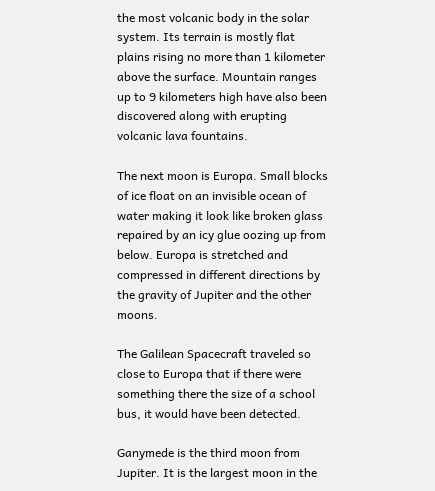the most volcanic body in the solar system. Its terrain is mostly flat plains rising no more than 1 kilometer above the surface. Mountain ranges up to 9 kilometers high have also been discovered along with erupting volcanic lava fountains.

The next moon is Europa. Small blocks of ice float on an invisible ocean of water making it look like broken glass repaired by an icy glue oozing up from below. Europa is stretched and compressed in different directions by the gravity of Jupiter and the other moons.

The Galilean Spacecraft traveled so close to Europa that if there were something there the size of a school bus, it would have been detected.

Ganymede is the third moon from Jupiter. It is the largest moon in the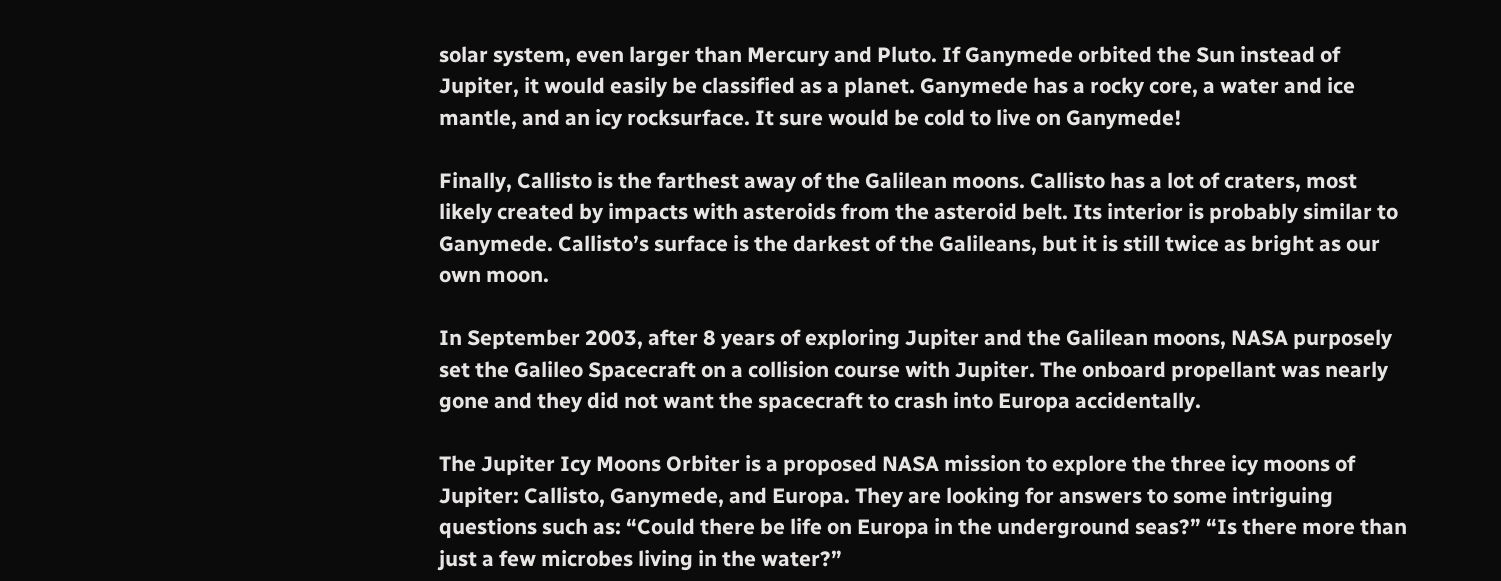solar system, even larger than Mercury and Pluto. If Ganymede orbited the Sun instead of Jupiter, it would easily be classified as a planet. Ganymede has a rocky core, a water and ice mantle, and an icy rocksurface. It sure would be cold to live on Ganymede!

Finally, Callisto is the farthest away of the Galilean moons. Callisto has a lot of craters, most likely created by impacts with asteroids from the asteroid belt. Its interior is probably similar to Ganymede. Callisto’s surface is the darkest of the Galileans, but it is still twice as bright as our own moon.

In September 2003, after 8 years of exploring Jupiter and the Galilean moons, NASA purposely set the Galileo Spacecraft on a collision course with Jupiter. The onboard propellant was nearly gone and they did not want the spacecraft to crash into Europa accidentally.

The Jupiter Icy Moons Orbiter is a proposed NASA mission to explore the three icy moons of Jupiter: Callisto, Ganymede, and Europa. They are looking for answers to some intriguing questions such as: “Could there be life on Europa in the underground seas?” “Is there more than just a few microbes living in the water?”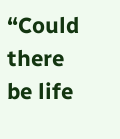“Could there be life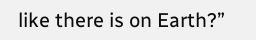like there is on Earth?”